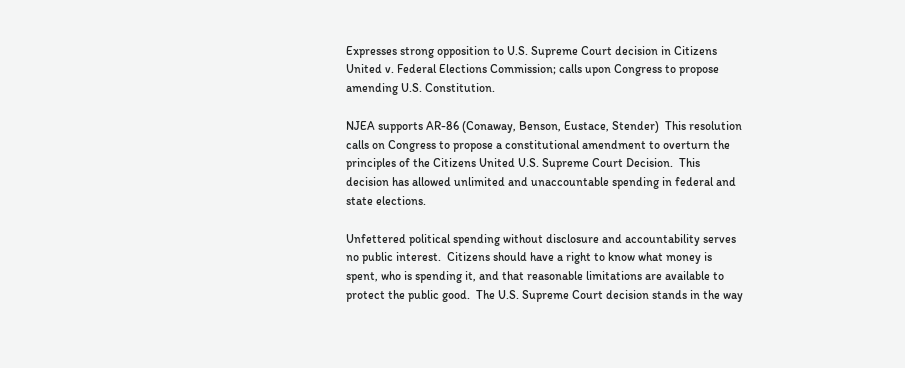Expresses strong opposition to U.S. Supreme Court decision in Citizens United v. Federal Elections Commission; calls upon Congress to propose amending U.S. Constitution.

NJEA supports AR-86 (Conaway, Benson, Eustace, Stender)  This resolution calls on Congress to propose a constitutional amendment to overturn the principles of the Citizens United U.S. Supreme Court Decision.  This decision has allowed unlimited and unaccountable spending in federal and state elections.

Unfettered political spending without disclosure and accountability serves no public interest.  Citizens should have a right to know what money is spent, who is spending it, and that reasonable limitations are available to protect the public good.  The U.S. Supreme Court decision stands in the way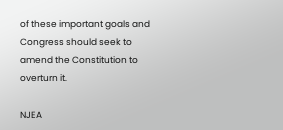of these important goals and Congress should seek to amend the Constitution to overturn it.

NJEA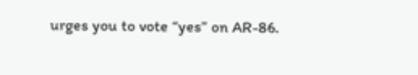urges you to vote “yes” on AR-86.